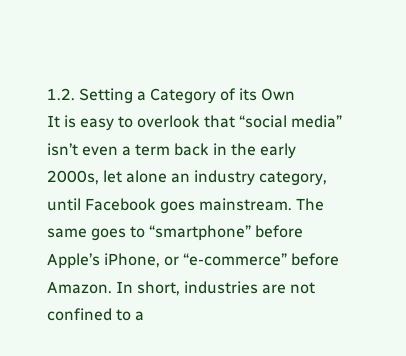1.2. Setting a Category of its Own
It is easy to overlook that “social media” isn’t even a term back in the early 2000s, let alone an industry category, until Facebook goes mainstream. The same goes to “smartphone” before Apple’s iPhone, or “e-commerce” before Amazon. In short, industries are not confined to a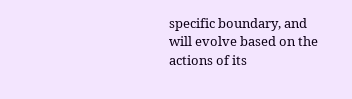specific boundary, and will evolve based on the actions of its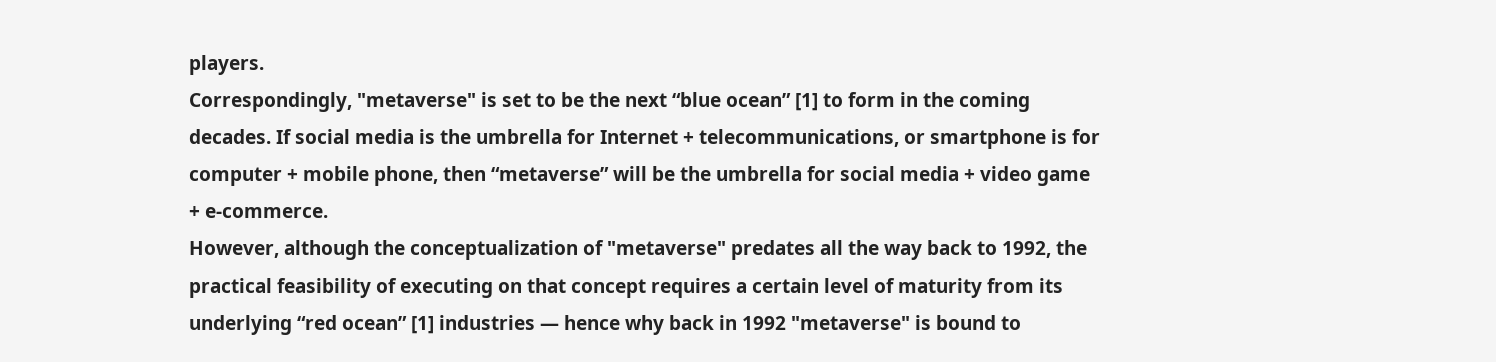players.
Correspondingly, "metaverse" is set to be the next “blue ocean” [1] to form in the coming decades. If social media is the umbrella for Internet + telecommunications, or smartphone is for computer + mobile phone, then “metaverse” will be the umbrella for social media + video game + e-commerce.
However, although the conceptualization of "metaverse" predates all the way back to 1992, the practical feasibility of executing on that concept requires a certain level of maturity from its underlying “red ocean” [1] industries — hence why back in 1992 "metaverse" is bound to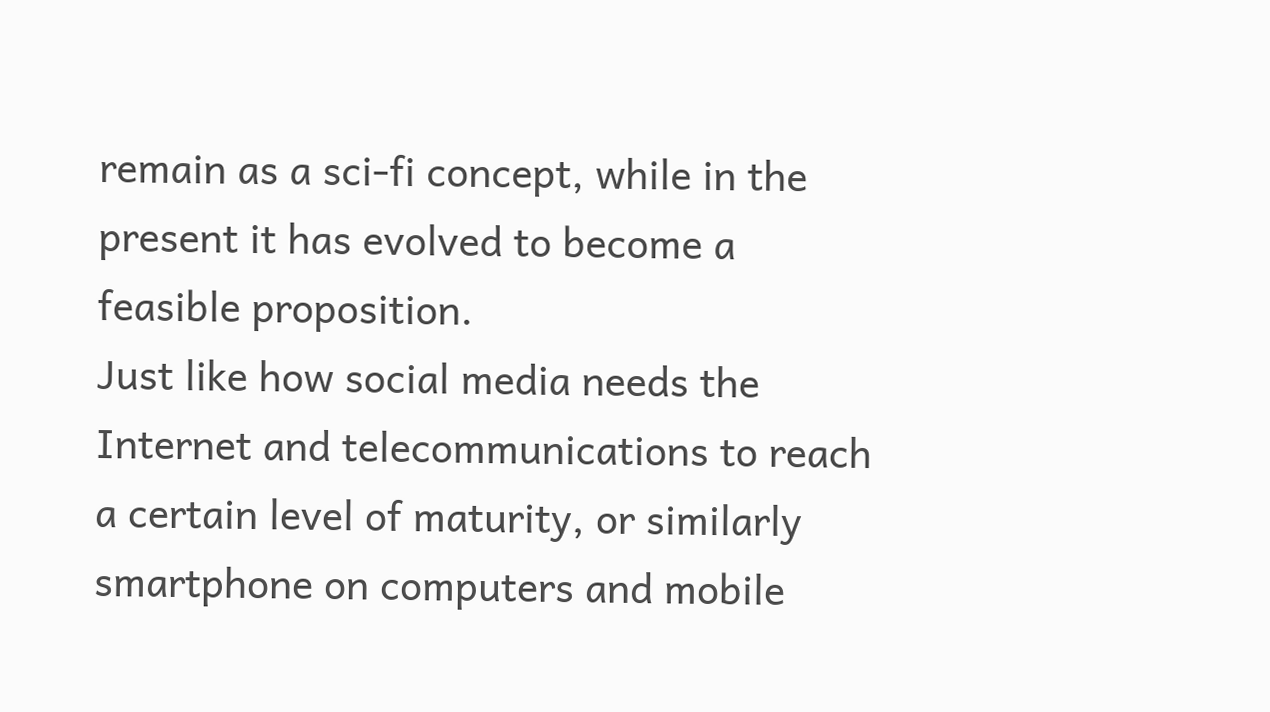remain as a sci-fi concept, while in the present it has evolved to become a feasible proposition.
Just like how social media needs the Internet and telecommunications to reach a certain level of maturity, or similarly smartphone on computers and mobile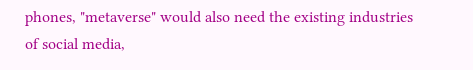phones, "metaverse" would also need the existing industries of social media,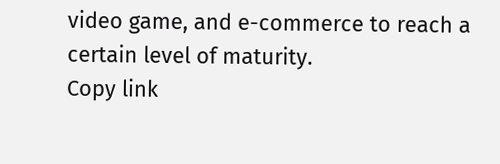video game, and e-commerce to reach a certain level of maturity.
Copy link